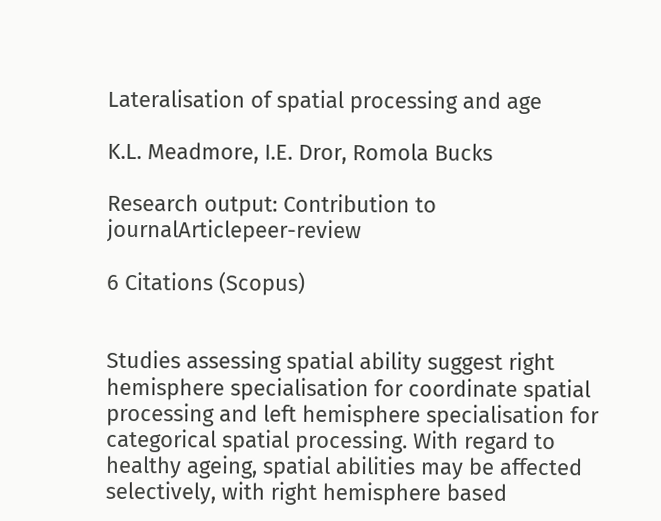Lateralisation of spatial processing and age

K.L. Meadmore, I.E. Dror, Romola Bucks

Research output: Contribution to journalArticlepeer-review

6 Citations (Scopus)


Studies assessing spatial ability suggest right hemisphere specialisation for coordinate spatial processing and left hemisphere specialisation for categorical spatial processing. With regard to healthy ageing, spatial abilities may be affected selectively, with right hemisphere based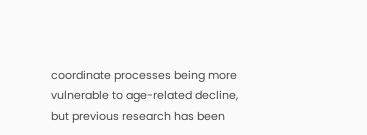coordinate processes being more vulnerable to age-related decline, but previous research has been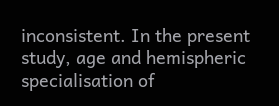inconsistent. In the present study, age and hemispheric specialisation of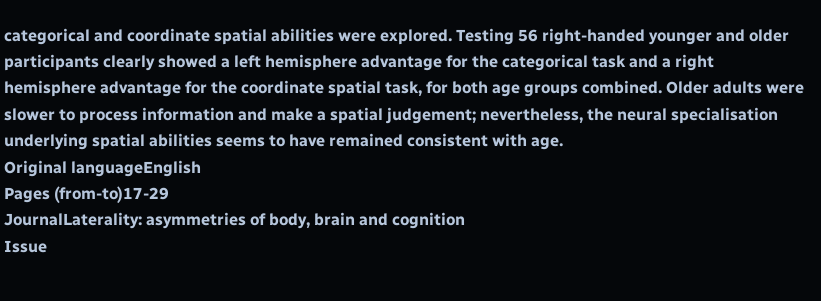categorical and coordinate spatial abilities were explored. Testing 56 right-handed younger and older participants clearly showed a left hemisphere advantage for the categorical task and a right hemisphere advantage for the coordinate spatial task, for both age groups combined. Older adults were slower to process information and make a spatial judgement; nevertheless, the neural specialisation underlying spatial abilities seems to have remained consistent with age.
Original languageEnglish
Pages (from-to)17-29
JournalLaterality: asymmetries of body, brain and cognition
Issue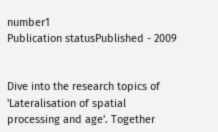number1
Publication statusPublished - 2009


Dive into the research topics of 'Lateralisation of spatial processing and age'. Together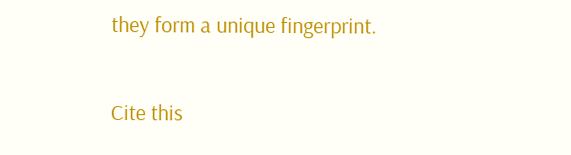they form a unique fingerprint.

Cite this